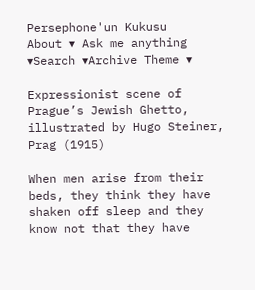Persephone'un Kukusu
About ▾ Ask me anything ▾Search ▾Archive Theme ▾

Expressionist scene of Prague’s Jewish Ghetto, illustrated by Hugo Steiner, Prag (1915)

When men arise from their beds, they think they have shaken off sleep and they know not that they have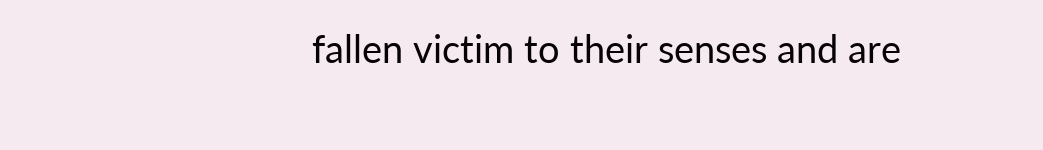fallen victim to their senses and are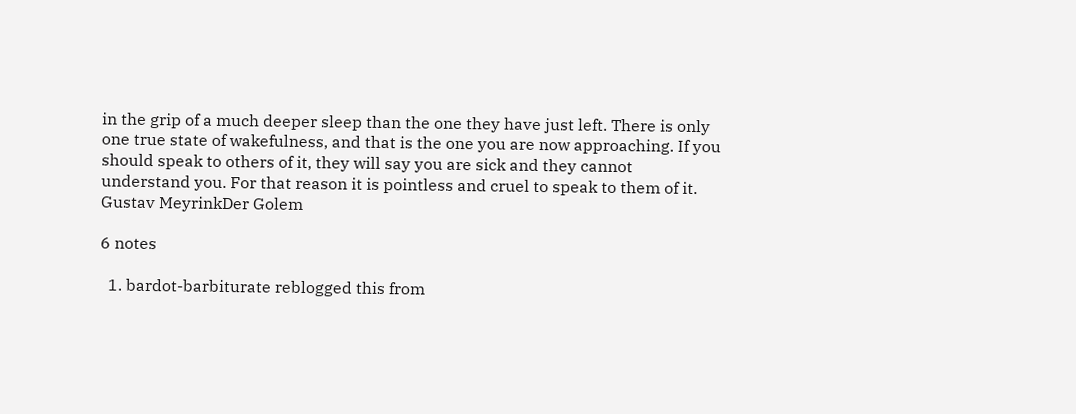in the grip of a much deeper sleep than the one they have just left. There is only one true state of wakefulness, and that is the one you are now approaching. If you should speak to others of it, they will say you are sick and they cannot understand you. For that reason it is pointless and cruel to speak to them of it.
Gustav MeyrinkDer Golem

6 notes

  1. bardot-barbiturate reblogged this from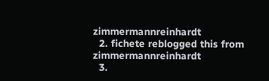zimmermannreinhardt
  2. fichete reblogged this from zimmermannreinhardt
  3.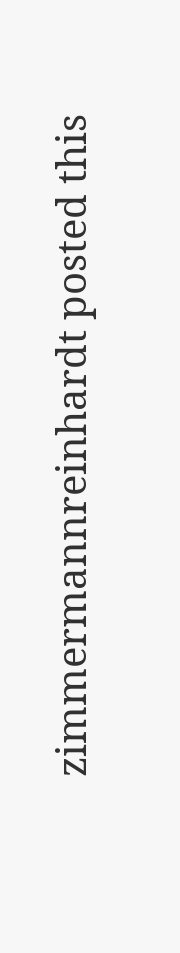zimmermannreinhardt posted this